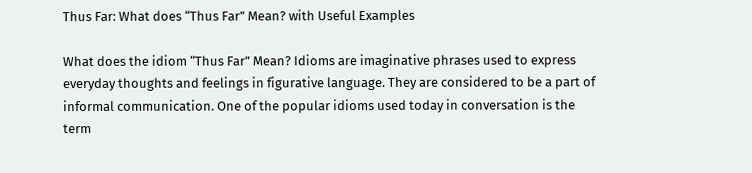Thus Far: What does “Thus Far” Mean? with Useful Examples

What does the idiom “Thus Far” Mean? Idioms are imaginative phrases used to express everyday thoughts and feelings in figurative language. They are considered to be a part of informal communication. One of the popular idioms used today in conversation is the term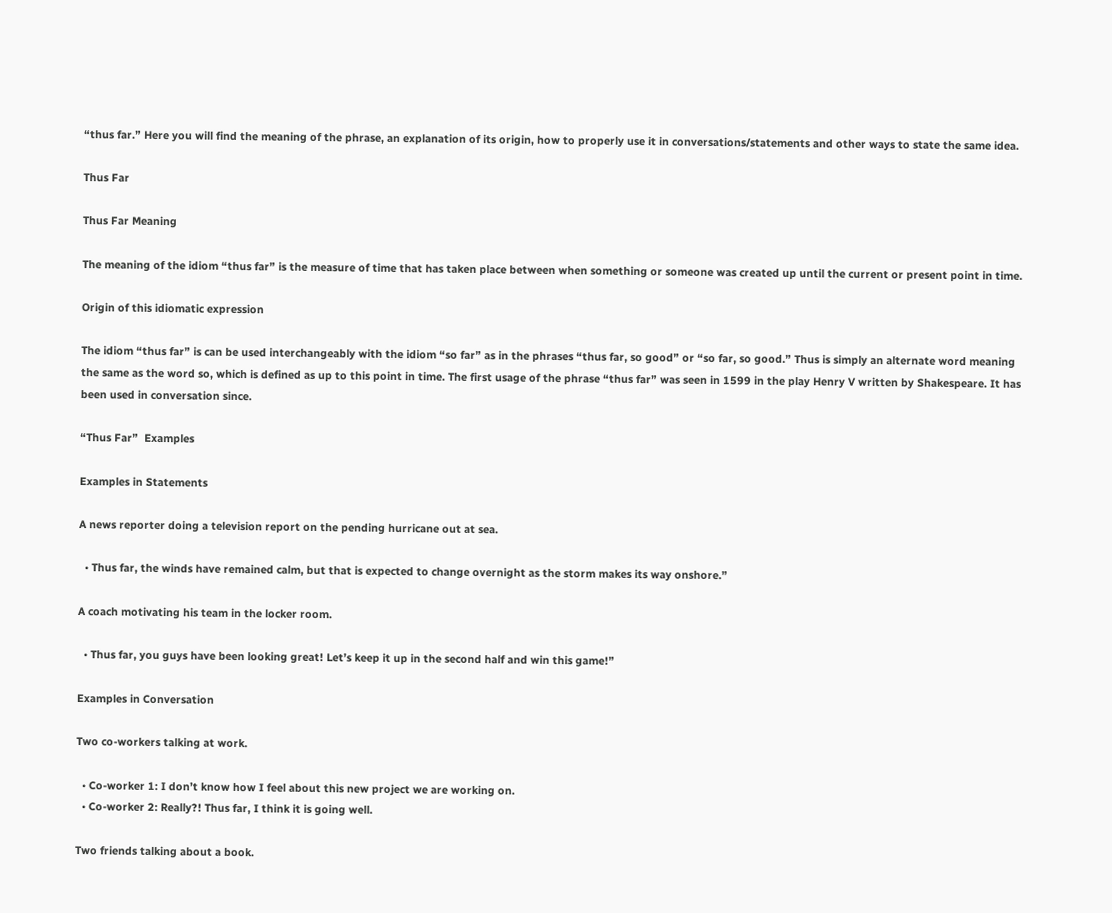“thus far.” Here you will find the meaning of the phrase, an explanation of its origin, how to properly use it in conversations/statements and other ways to state the same idea.

Thus Far

Thus Far Meaning

The meaning of the idiom “thus far” is the measure of time that has taken place between when something or someone was created up until the current or present point in time.

Origin of this idiomatic expression

The idiom “thus far” is can be used interchangeably with the idiom “so far” as in the phrases “thus far, so good” or “so far, so good.” Thus is simply an alternate word meaning the same as the word so, which is defined as up to this point in time. The first usage of the phrase “thus far” was seen in 1599 in the play Henry V written by Shakespeare. It has been used in conversation since.

“Thus Far”  Examples

Examples in Statements

A news reporter doing a television report on the pending hurricane out at sea.

  • Thus far, the winds have remained calm, but that is expected to change overnight as the storm makes its way onshore.”

A coach motivating his team in the locker room.

  • Thus far, you guys have been looking great! Let’s keep it up in the second half and win this game!”

Examples in Conversation

Two co-workers talking at work.

  • Co-worker 1: I don’t know how I feel about this new project we are working on.
  • Co-worker 2: Really?! Thus far, I think it is going well.

Two friends talking about a book.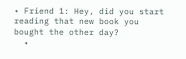• Friend 1: Hey, did you start reading that new book you bought the other day?
  •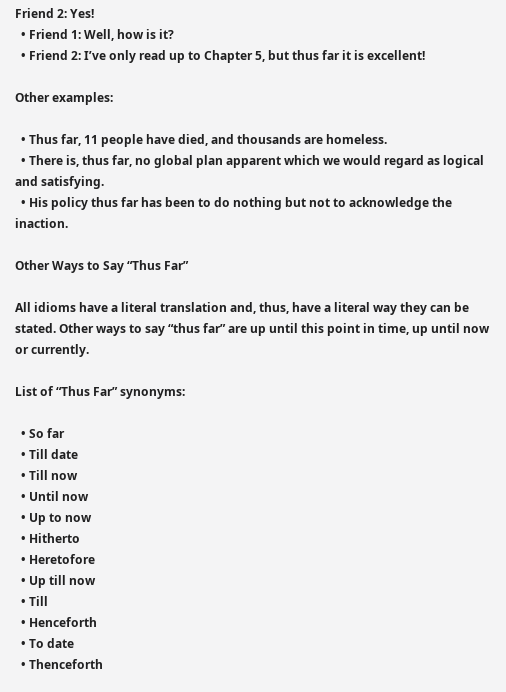Friend 2: Yes!
  • Friend 1: Well, how is it?
  • Friend 2: I’ve only read up to Chapter 5, but thus far it is excellent!

Other examples:

  • Thus far, 11 people have died, and thousands are homeless.
  • There is, thus far, no global plan apparent which we would regard as logical and satisfying.
  • His policy thus far has been to do nothing but not to acknowledge the inaction.

Other Ways to Say “Thus Far”

All idioms have a literal translation and, thus, have a literal way they can be stated. Other ways to say “thus far” are up until this point in time, up until now or currently.

List of “Thus Far” synonyms:

  • So far
  • Till date
  • Till now
  • Until now
  • Up to now
  • Hitherto
  • Heretofore
  • Up till now
  • Till
  • Henceforth
  • To date
  • Thenceforth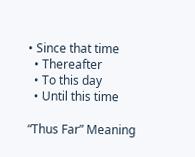• Since that time
  • Thereafter
  • To this day
  • Until this time

“Thus Far” Meaning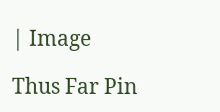| Image

Thus Far Pin